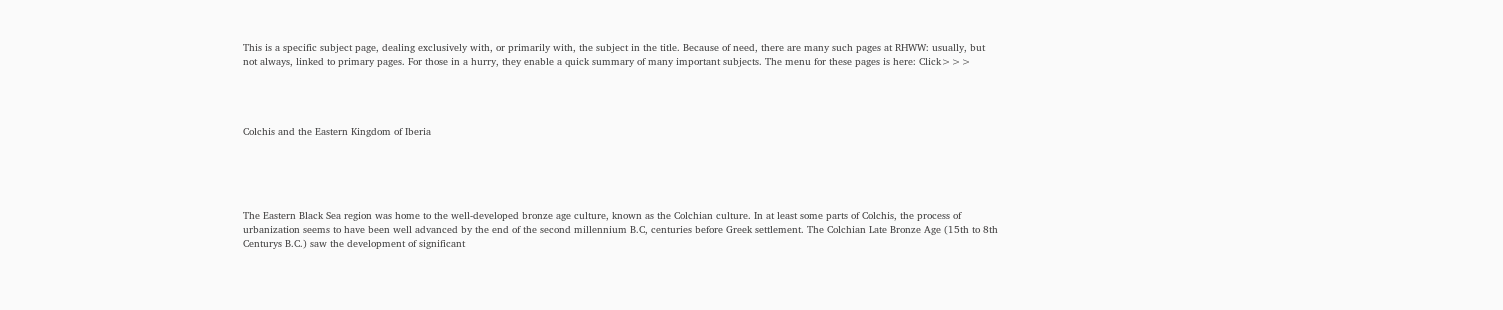This is a specific subject page, dealing exclusively with, or primarily with, the subject in the title. Because of need, there are many such pages at RHWW: usually, but not always, linked to primary pages. For those in a hurry, they enable a quick summary of many important subjects. The menu for these pages is here: Click>>>




Colchis and the Eastern Kingdom of Iberia





The Eastern Black Sea region was home to the well-developed bronze age culture, known as the Colchian culture. In at least some parts of Colchis, the process of urbanization seems to have been well advanced by the end of the second millennium B.C, centuries before Greek settlement. The Colchian Late Bronze Age (15th to 8th Centurys B.C.) saw the development of significant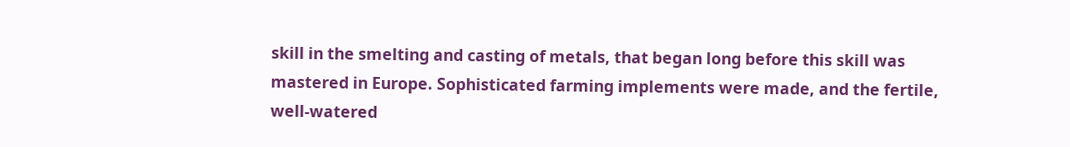skill in the smelting and casting of metals, that began long before this skill was mastered in Europe. Sophisticated farming implements were made, and the fertile, well-watered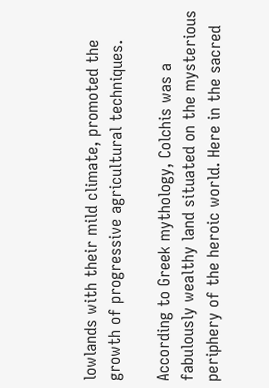lowlands with their mild climate, promoted the growth of progressive agricultural techniques.

According to Greek mythology, Colchis was a fabulously wealthy land situated on the mysterious periphery of the heroic world. Here in the sacred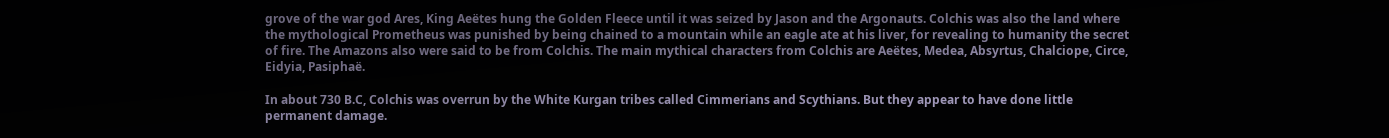grove of the war god Ares, King Aeëtes hung the Golden Fleece until it was seized by Jason and the Argonauts. Colchis was also the land where the mythological Prometheus was punished by being chained to a mountain while an eagle ate at his liver, for revealing to humanity the secret of fire. The Amazons also were said to be from Colchis. The main mythical characters from Colchis are Aeëtes, Medea, Absyrtus, Chalciope, Circe, Eidyia, Pasiphaë.

In about 730 B.C, Colchis was overrun by the White Kurgan tribes called Cimmerians and Scythians. But they appear to have done little permanent damage.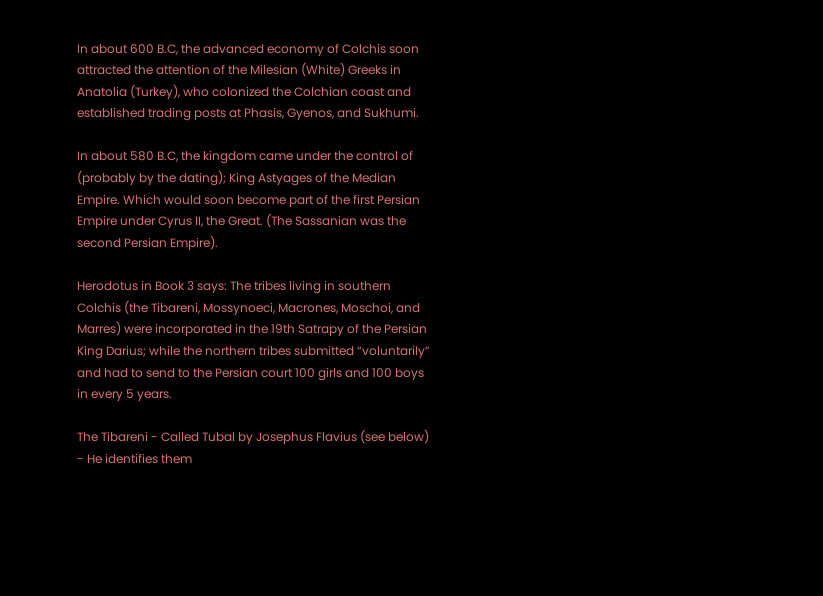In about 600 B.C, the advanced economy of Colchis soon attracted the attention of the Milesian (White) Greeks in Anatolia (Turkey), who colonized the Colchian coast and established trading posts at Phasis, Gyenos, and Sukhumi.

In about 580 B.C, the kingdom came under the control of (probably by the dating); King Astyages of the Median Empire. Which would soon become part of the first Persian Empire under Cyrus II, the Great. (The Sassanian was the second Persian Empire).

Herodotus in Book 3 says: The tribes living in southern Colchis (the Tibareni, Mossynoeci, Macrones, Moschoi, and Marres) were incorporated in the 19th Satrapy of the Persian King Darius; while the northern tribes submitted “voluntarily” and had to send to the Persian court 100 girls and 100 boys in every 5 years.

The Tibareni - Called Tubal by Josephus Flavius (see below) - He identifies them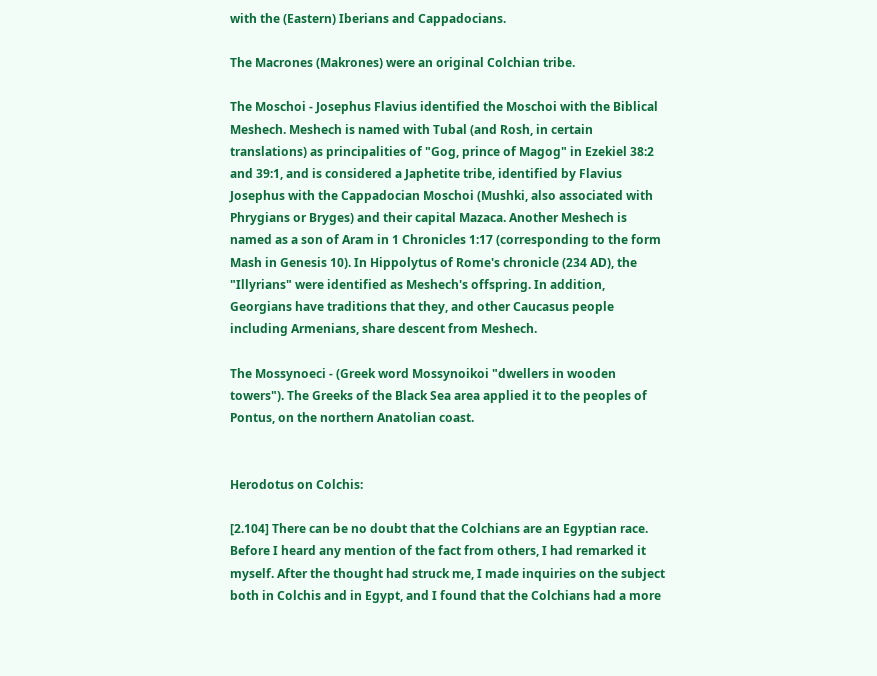with the (Eastern) Iberians and Cappadocians.

The Macrones (Makrones) were an original Colchian tribe.

The Moschoi - Josephus Flavius identified the Moschoi with the Biblical Meshech. Meshech is named with Tubal (and Rosh, in certain translations) as principalities of "Gog, prince of Magog" in Ezekiel 38:2 and 39:1, and is considered a Japhetite tribe, identified by Flavius Josephus with the Cappadocian Moschoi (Mushki, also associated with Phrygians or Bryges) and their capital Mazaca. Another Meshech is named as a son of Aram in 1 Chronicles 1:17 (corresponding to the form Mash in Genesis 10). In Hippolytus of Rome's chronicle (234 AD), the "Illyrians" were identified as Meshech's offspring. In addition, Georgians have traditions that they, and other Caucasus people including Armenians, share descent from Meshech.

The Mossynoeci - (Greek word Mossynoikoi "dwellers in wooden towers"). The Greeks of the Black Sea area applied it to the peoples of Pontus, on the northern Anatolian coast.


Herodotus on Colchis:

[2.104] There can be no doubt that the Colchians are an Egyptian race. Before I heard any mention of the fact from others, I had remarked it myself. After the thought had struck me, I made inquiries on the subject both in Colchis and in Egypt, and I found that the Colchians had a more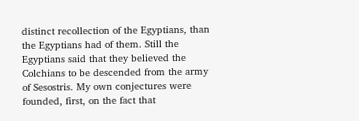distinct recollection of the Egyptians, than the Egyptians had of them. Still the Egyptians said that they believed the Colchians to be descended from the army of Sesostris. My own conjectures were founded, first, on the fact that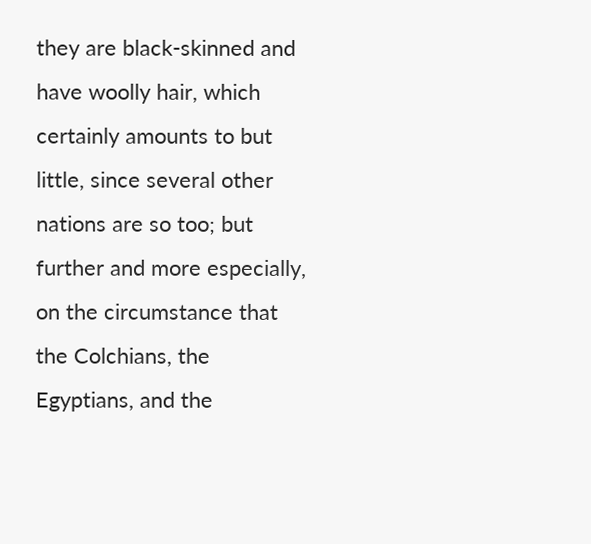they are black-skinned and have woolly hair, which certainly amounts to but little, since several other nations are so too; but further and more especially, on the circumstance that the Colchians, the Egyptians, and the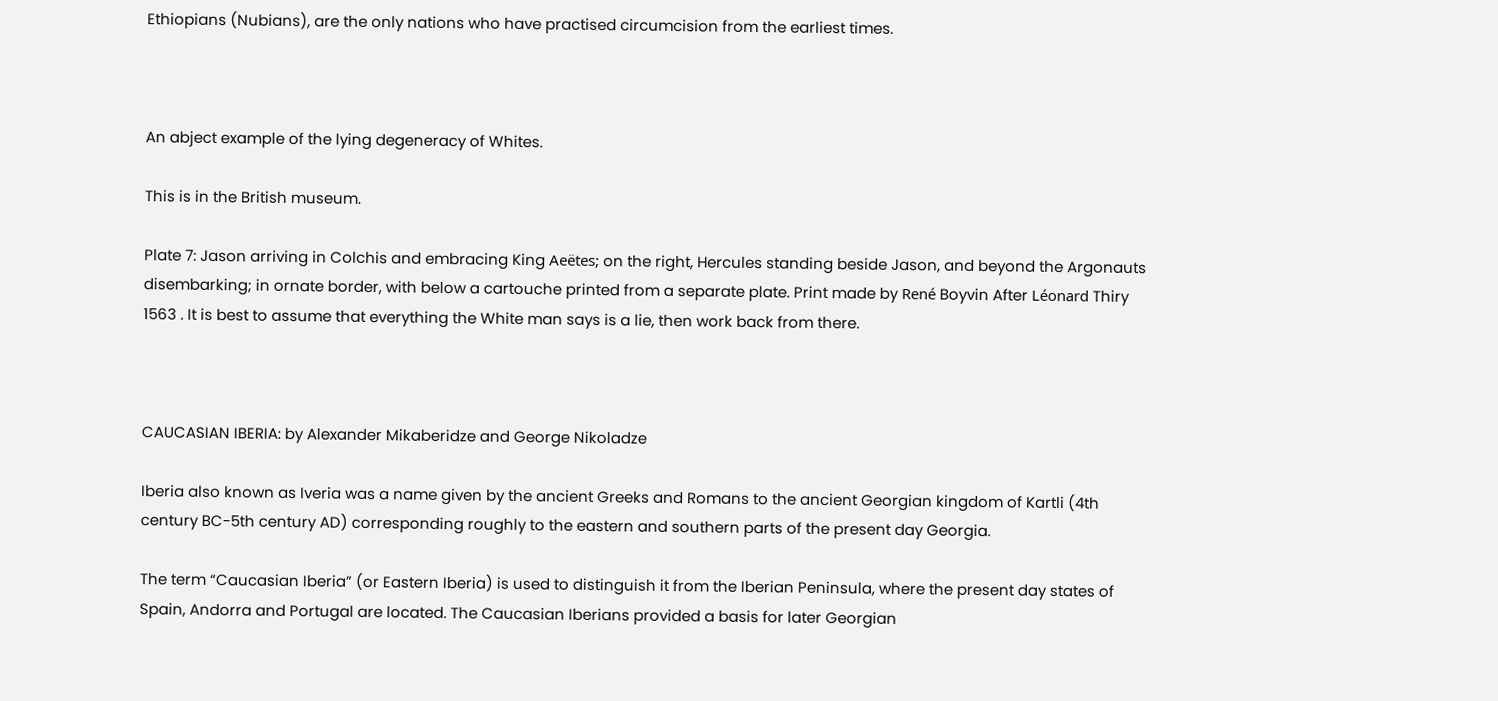Ethiopians (Nubians), are the only nations who have practised circumcision from the earliest times.



An abject example of the lying degeneracy of Whites.

This is in the British museum.

Plate 7: Jason arriving in Colchis and embracing King Aeëtes; on the right, Hercules standing beside Jason, and beyond the Argonauts disembarking; in ornate border, with below a cartouche printed from a separate plate. Print made by René Boyvin After Léonard Thiry 1563 . It is best to assume that everything the White man says is a lie, then work back from there.



CAUCASIAN IBERIA: by Alexander Mikaberidze and George Nikoladze

Iberia also known as Iveria was a name given by the ancient Greeks and Romans to the ancient Georgian kingdom of Kartli (4th century BC-5th century AD) corresponding roughly to the eastern and southern parts of the present day Georgia.

The term “Caucasian Iberia” (or Eastern Iberia) is used to distinguish it from the Iberian Peninsula, where the present day states of Spain, Andorra and Portugal are located. The Caucasian Iberians provided a basis for later Georgian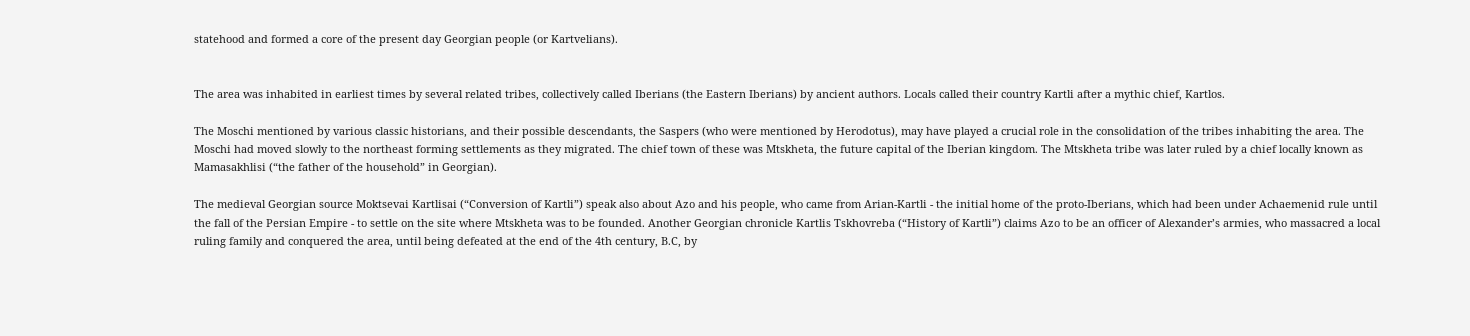statehood and formed a core of the present day Georgian people (or Kartvelians).


The area was inhabited in earliest times by several related tribes, collectively called Iberians (the Eastern Iberians) by ancient authors. Locals called their country Kartli after a mythic chief, Kartlos.

The Moschi mentioned by various classic historians, and their possible descendants, the Saspers (who were mentioned by Herodotus), may have played a crucial role in the consolidation of the tribes inhabiting the area. The Moschi had moved slowly to the northeast forming settlements as they migrated. The chief town of these was Mtskheta, the future capital of the Iberian kingdom. The Mtskheta tribe was later ruled by a chief locally known as Mamasakhlisi (“the father of the household” in Georgian).

The medieval Georgian source Moktsevai Kartlisai (“Conversion of Kartli”) speak also about Azo and his people, who came from Arian-Kartli - the initial home of the proto-Iberians, which had been under Achaemenid rule until the fall of the Persian Empire - to settle on the site where Mtskheta was to be founded. Another Georgian chronicle Kartlis Tskhovreba (“History of Kartli”) claims Azo to be an officer of Alexander’s armies, who massacred a local ruling family and conquered the area, until being defeated at the end of the 4th century, B.C, by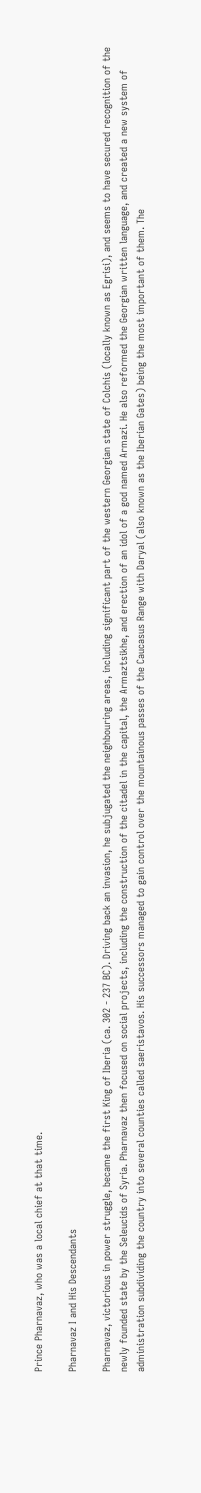Prince Pharnavaz, who was a local chief at that time.

Pharnavaz I and His Descendants

Pharnavaz, victorious in power struggle, became the first King of Iberia (ca. 302 - 237 BC). Driving back an invasion, he subjugated the neighbouring areas, including significant part of the western Georgian state of Colchis (locally known as Egrisi), and seems to have secured recognition of the newly founded state by the Seleucids of Syria. Pharnavaz then focused on social projects, including the construction of the citadel in the capital, the Armaztsikhe, and erection of an idol of a god named Armazi. He also reformed the Georgian written language, and created a new system of administration subdividing the country into several counties called saeristavos. His successors managed to gain control over the mountainous passes of the Caucasus Range with Daryal (also known as the Iberian Gates) being the most important of them. The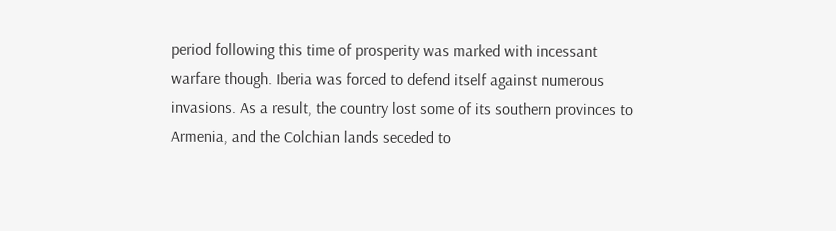period following this time of prosperity was marked with incessant warfare though. Iberia was forced to defend itself against numerous invasions. As a result, the country lost some of its southern provinces to Armenia, and the Colchian lands seceded to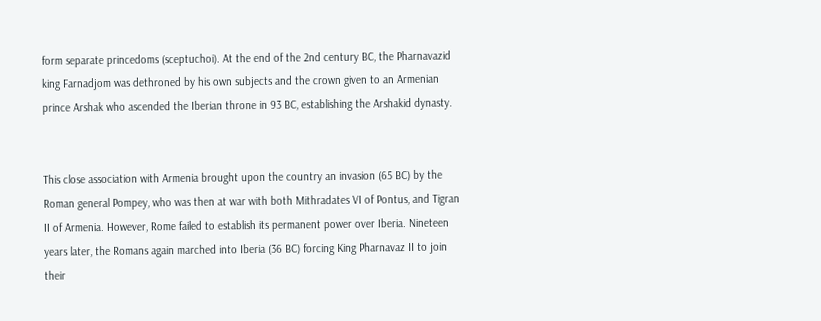form separate princedoms (sceptuchoi). At the end of the 2nd century BC, the Pharnavazid king Farnadjom was dethroned by his own subjects and the crown given to an Armenian prince Arshak who ascended the Iberian throne in 93 BC, establishing the Arshakid dynasty.


This close association with Armenia brought upon the country an invasion (65 BC) by the Roman general Pompey, who was then at war with both Mithradates VI of Pontus, and Tigran II of Armenia. However, Rome failed to establish its permanent power over Iberia. Nineteen years later, the Romans again marched into Iberia (36 BC) forcing King Pharnavaz II to join their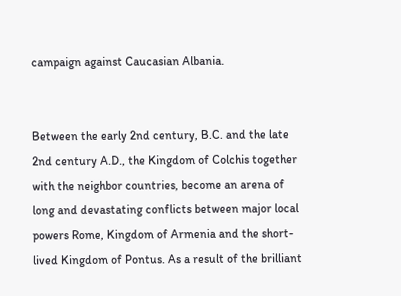campaign against Caucasian Albania.


Between the early 2nd century, B.C. and the late 2nd century A.D., the Kingdom of Colchis together with the neighbor countries, become an arena of long and devastating conflicts between major local powers Rome, Kingdom of Armenia and the short-lived Kingdom of Pontus. As a result of the brilliant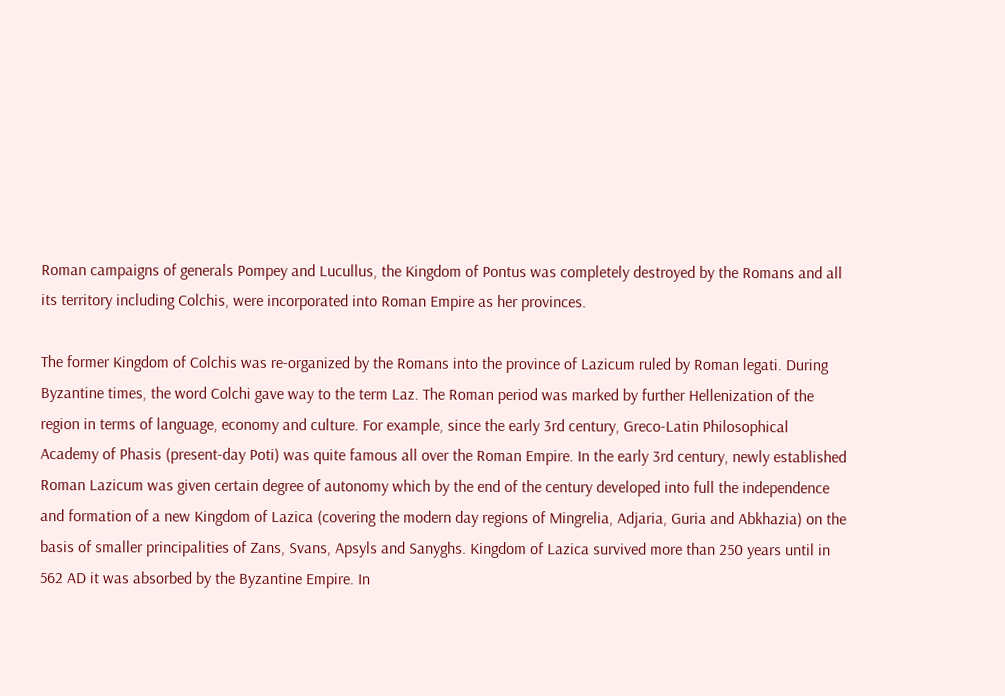Roman campaigns of generals Pompey and Lucullus, the Kingdom of Pontus was completely destroyed by the Romans and all its territory including Colchis, were incorporated into Roman Empire as her provinces.

The former Kingdom of Colchis was re-organized by the Romans into the province of Lazicum ruled by Roman legati. During Byzantine times, the word Colchi gave way to the term Laz. The Roman period was marked by further Hellenization of the region in terms of language, economy and culture. For example, since the early 3rd century, Greco-Latin Philosophical Academy of Phasis (present-day Poti) was quite famous all over the Roman Empire. In the early 3rd century, newly established Roman Lazicum was given certain degree of autonomy which by the end of the century developed into full the independence and formation of a new Kingdom of Lazica (covering the modern day regions of Mingrelia, Adjaria, Guria and Abkhazia) on the basis of smaller principalities of Zans, Svans, Apsyls and Sanyghs. Kingdom of Lazica survived more than 250 years until in 562 AD it was absorbed by the Byzantine Empire. In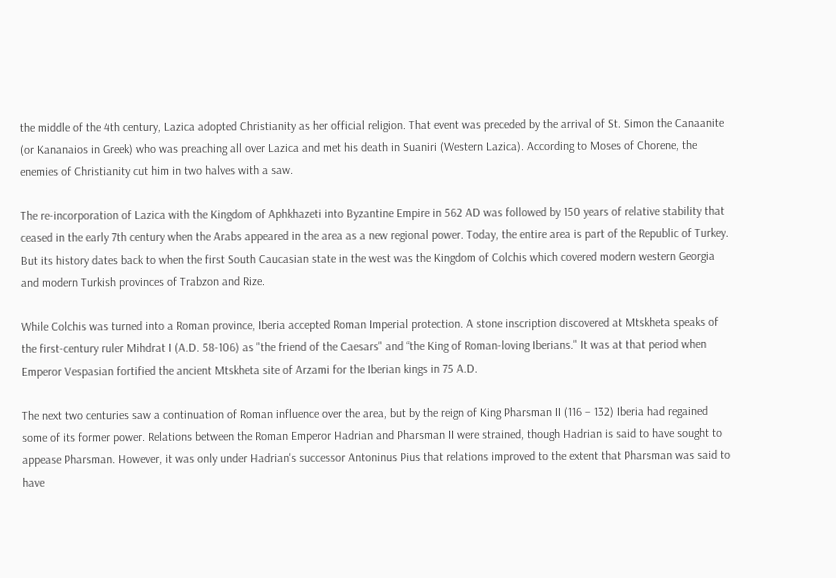the middle of the 4th century, Lazica adopted Christianity as her official religion. That event was preceded by the arrival of St. Simon the Canaanite (or Kananaios in Greek) who was preaching all over Lazica and met his death in Suaniri (Western Lazica). According to Moses of Chorene, the enemies of Christianity cut him in two halves with a saw.

The re-incorporation of Lazica with the Kingdom of Aphkhazeti into Byzantine Empire in 562 AD was followed by 150 years of relative stability that ceased in the early 7th century when the Arabs appeared in the area as a new regional power. Today, the entire area is part of the Republic of Turkey. But its history dates back to when the first South Caucasian state in the west was the Kingdom of Colchis which covered modern western Georgia and modern Turkish provinces of Trabzon and Rize.

While Colchis was turned into a Roman province, Iberia accepted Roman Imperial protection. A stone inscription discovered at Mtskheta speaks of the first-century ruler Mihdrat I (A.D. 58-106) as "the friend of the Caesars" and “the King of Roman-loving Iberians." It was at that period when Emperor Vespasian fortified the ancient Mtskheta site of Arzami for the Iberian kings in 75 A.D.

The next two centuries saw a continuation of Roman influence over the area, but by the reign of King Pharsman II (116 – 132) Iberia had regained some of its former power. Relations between the Roman Emperor Hadrian and Pharsman II were strained, though Hadrian is said to have sought to appease Pharsman. However, it was only under Hadrian's successor Antoninus Pius that relations improved to the extent that Pharsman was said to have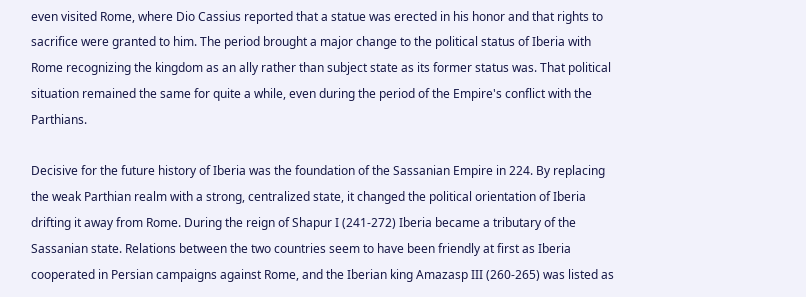even visited Rome, where Dio Cassius reported that a statue was erected in his honor and that rights to sacrifice were granted to him. The period brought a major change to the political status of Iberia with Rome recognizing the kingdom as an ally rather than subject state as its former status was. That political situation remained the same for quite a while, even during the period of the Empire's conflict with the Parthians.

Decisive for the future history of Iberia was the foundation of the Sassanian Empire in 224. By replacing the weak Parthian realm with a strong, centralized state, it changed the political orientation of Iberia drifting it away from Rome. During the reign of Shapur I (241-272) Iberia became a tributary of the Sassanian state. Relations between the two countries seem to have been friendly at first as Iberia cooperated in Persian campaigns against Rome, and the Iberian king Amazasp III (260-265) was listed as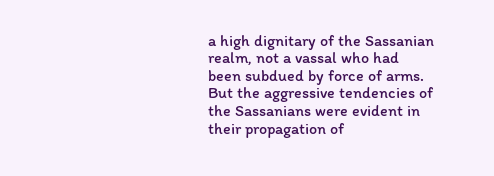a high dignitary of the Sassanian realm, not a vassal who had been subdued by force of arms. But the aggressive tendencies of the Sassanians were evident in their propagation of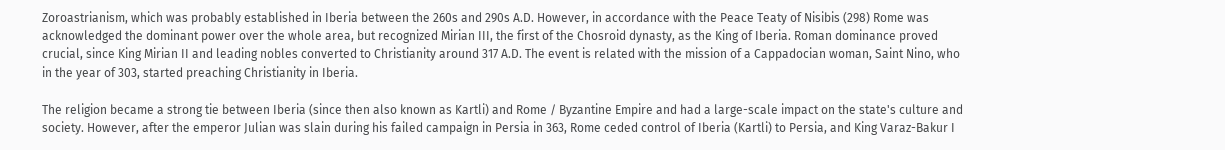Zoroastrianism, which was probably established in Iberia between the 260s and 290s A.D. However, in accordance with the Peace Teaty of Nisibis (298) Rome was acknowledged the dominant power over the whole area, but recognized Mirian III, the first of the Chosroid dynasty, as the King of Iberia. Roman dominance proved crucial, since King Mirian II and leading nobles converted to Christianity around 317 A.D. The event is related with the mission of a Cappadocian woman, Saint Nino, who in the year of 303, started preaching Christianity in Iberia.

The religion became a strong tie between Iberia (since then also known as Kartli) and Rome / Byzantine Empire and had a large-scale impact on the state's culture and society. However, after the emperor Julian was slain during his failed campaign in Persia in 363, Rome ceded control of Iberia (Kartli) to Persia, and King Varaz-Bakur I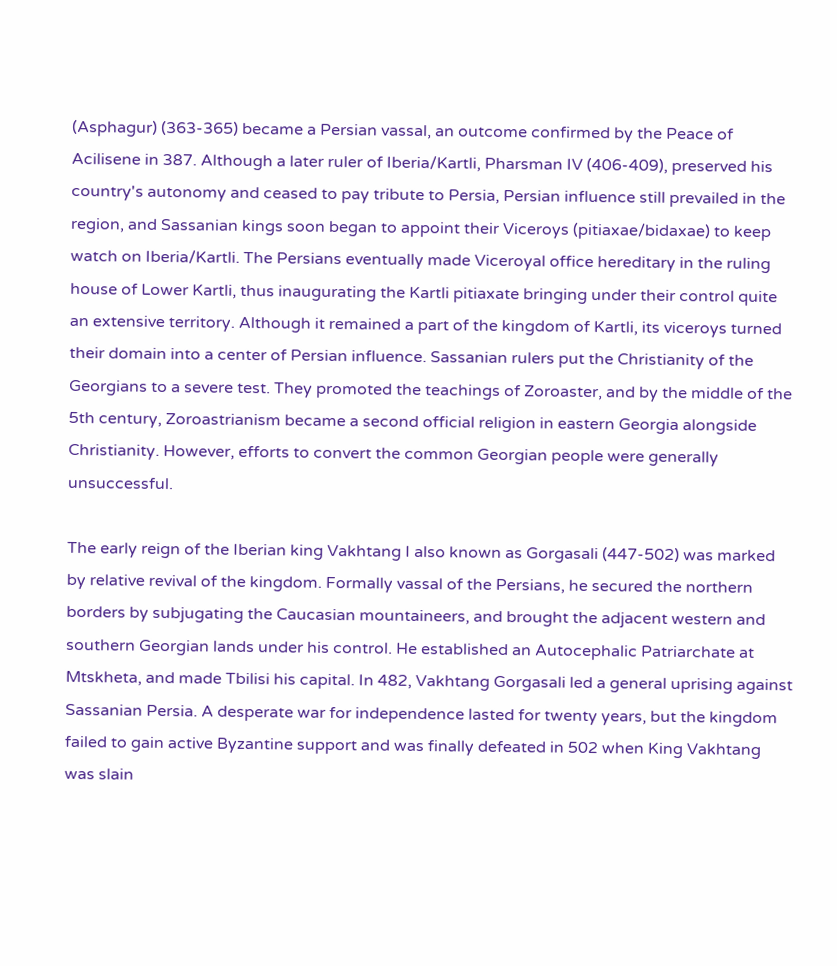(Asphagur) (363-365) became a Persian vassal, an outcome confirmed by the Peace of Acilisene in 387. Although a later ruler of Iberia/Kartli, Pharsman IV (406-409), preserved his country's autonomy and ceased to pay tribute to Persia, Persian influence still prevailed in the region, and Sassanian kings soon began to appoint their Viceroys (pitiaxae/bidaxae) to keep watch on Iberia/Kartli. The Persians eventually made Viceroyal office hereditary in the ruling house of Lower Kartli, thus inaugurating the Kartli pitiaxate bringing under their control quite an extensive territory. Although it remained a part of the kingdom of Kartli, its viceroys turned their domain into a center of Persian influence. Sassanian rulers put the Christianity of the Georgians to a severe test. They promoted the teachings of Zoroaster, and by the middle of the 5th century, Zoroastrianism became a second official religion in eastern Georgia alongside Christianity. However, efforts to convert the common Georgian people were generally unsuccessful.

The early reign of the Iberian king Vakhtang I also known as Gorgasali (447-502) was marked by relative revival of the kingdom. Formally vassal of the Persians, he secured the northern borders by subjugating the Caucasian mountaineers, and brought the adjacent western and southern Georgian lands under his control. He established an Autocephalic Patriarchate at Mtskheta, and made Tbilisi his capital. In 482, Vakhtang Gorgasali led a general uprising against Sassanian Persia. A desperate war for independence lasted for twenty years, but the kingdom failed to gain active Byzantine support and was finally defeated in 502 when King Vakhtang was slain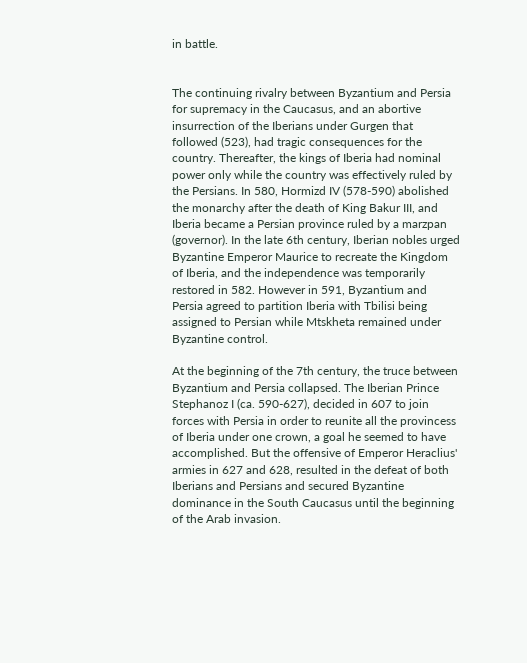in battle.


The continuing rivalry between Byzantium and Persia for supremacy in the Caucasus, and an abortive insurrection of the Iberians under Gurgen that followed (523), had tragic consequences for the country. Thereafter, the kings of Iberia had nominal power only while the country was effectively ruled by the Persians. In 580, Hormizd IV (578-590) abolished the monarchy after the death of King Bakur III, and Iberia became a Persian province ruled by a marzpan (governor). In the late 6th century, Iberian nobles urged Byzantine Emperor Maurice to recreate the Kingdom of Iberia, and the independence was temporarily restored in 582. However in 591, Byzantium and Persia agreed to partition Iberia with Tbilisi being assigned to Persian while Mtskheta remained under Byzantine control.

At the beginning of the 7th century, the truce between Byzantium and Persia collapsed. The Iberian Prince Stephanoz I (ca. 590-627), decided in 607 to join forces with Persia in order to reunite all the provincess of Iberia under one crown, a goal he seemed to have accomplished. But the offensive of Emperor Heraclius' armies in 627 and 628, resulted in the defeat of both Iberians and Persians and secured Byzantine dominance in the South Caucasus until the beginning of the Arab invasion.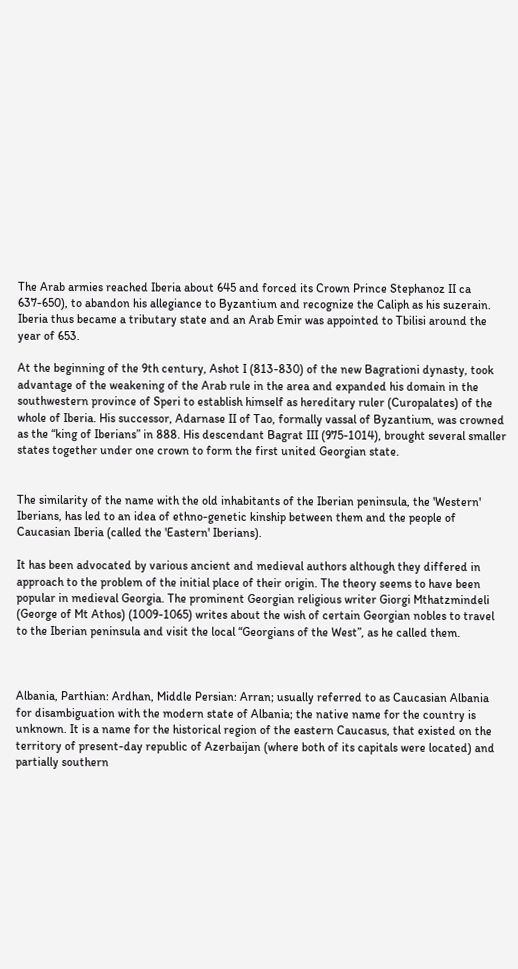The Arab armies reached Iberia about 645 and forced its Crown Prince Stephanoz II ca 637-650), to abandon his allegiance to Byzantium and recognize the Caliph as his suzerain. Iberia thus became a tributary state and an Arab Emir was appointed to Tbilisi around the year of 653.

At the beginning of the 9th century, Ashot I (813-830) of the new Bagrationi dynasty, took advantage of the weakening of the Arab rule in the area and expanded his domain in the southwestern province of Speri to establish himself as hereditary ruler (Curopalates) of the whole of Iberia. His successor, Adarnase II of Tao, formally vassal of Byzantium, was crowned as the “king of Iberians” in 888. His descendant Bagrat III (975-1014), brought several smaller states together under one crown to form the first united Georgian state.


The similarity of the name with the old inhabitants of the Iberian peninsula, the 'Western' Iberians, has led to an idea of ethno-genetic kinship between them and the people of Caucasian Iberia (called the 'Eastern' Iberians).

It has been advocated by various ancient and medieval authors although they differed in approach to the problem of the initial place of their origin. The theory seems to have been popular in medieval Georgia. The prominent Georgian religious writer Giorgi Mthatzmindeli (George of Mt Athos) (1009-1065) writes about the wish of certain Georgian nobles to travel to the Iberian peninsula and visit the local “Georgians of the West”, as he called them.



Albania, Parthian: Ardhan, Middle Persian: Arran; usually referred to as Caucasian Albania for disambiguation with the modern state of Albania; the native name for the country is unknown. It is a name for the historical region of the eastern Caucasus, that existed on the territory of present-day republic of Azerbaijan (where both of its capitals were located) and partially southern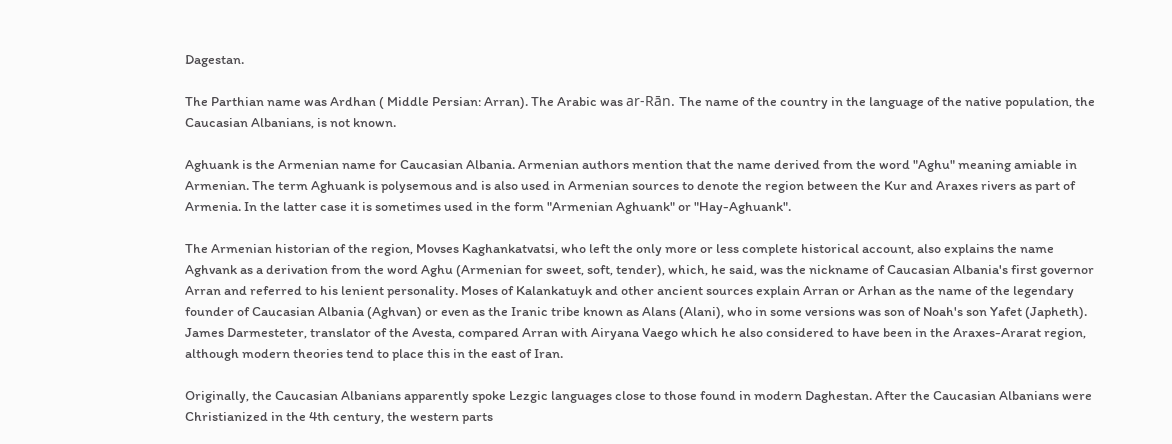Dagestan.

The Parthian name was Ardhan ( Middle Persian: Arran). The Arabic was ar-Rān. The name of the country in the language of the native population, the Caucasian Albanians, is not known.

Aghuank is the Armenian name for Caucasian Albania. Armenian authors mention that the name derived from the word "Aghu" meaning amiable in Armenian. The term Aghuank is polysemous and is also used in Armenian sources to denote the region between the Kur and Araxes rivers as part of Armenia. In the latter case it is sometimes used in the form "Armenian Aghuank" or "Hay-Aghuank".

The Armenian historian of the region, Movses Kaghankatvatsi, who left the only more or less complete historical account, also explains the name Aghvank as a derivation from the word Aghu (Armenian for sweet, soft, tender), which, he said, was the nickname of Caucasian Albania's first governor Arran and referred to his lenient personality. Moses of Kalankatuyk and other ancient sources explain Arran or Arhan as the name of the legendary founder of Caucasian Albania (Aghvan) or even as the Iranic tribe known as Alans (Alani), who in some versions was son of Noah's son Yafet (Japheth). James Darmesteter, translator of the Avesta, compared Arran with Airyana Vaego which he also considered to have been in the Araxes-Ararat region, although modern theories tend to place this in the east of Iran.

Originally, the Caucasian Albanians apparently spoke Lezgic languages close to those found in modern Daghestan. After the Caucasian Albanians were Christianized in the 4th century, the western parts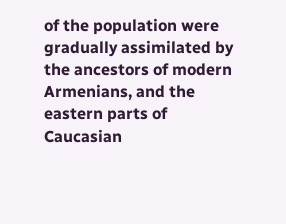of the population were gradually assimilated by the ancestors of modern Armenians, and the eastern parts of Caucasian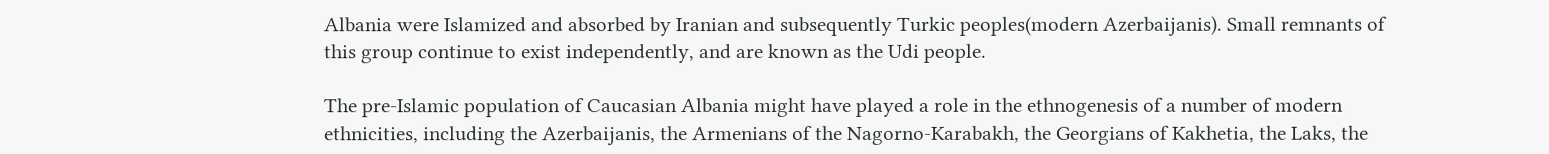Albania were Islamized and absorbed by Iranian and subsequently Turkic peoples(modern Azerbaijanis). Small remnants of this group continue to exist independently, and are known as the Udi people.

The pre-Islamic population of Caucasian Albania might have played a role in the ethnogenesis of a number of modern ethnicities, including the Azerbaijanis, the Armenians of the Nagorno-Karabakh, the Georgians of Kakhetia, the Laks, the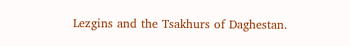Lezgins and the Tsakhurs of Daghestan.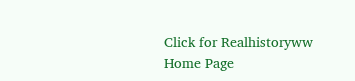Click for Realhistoryww Home Page